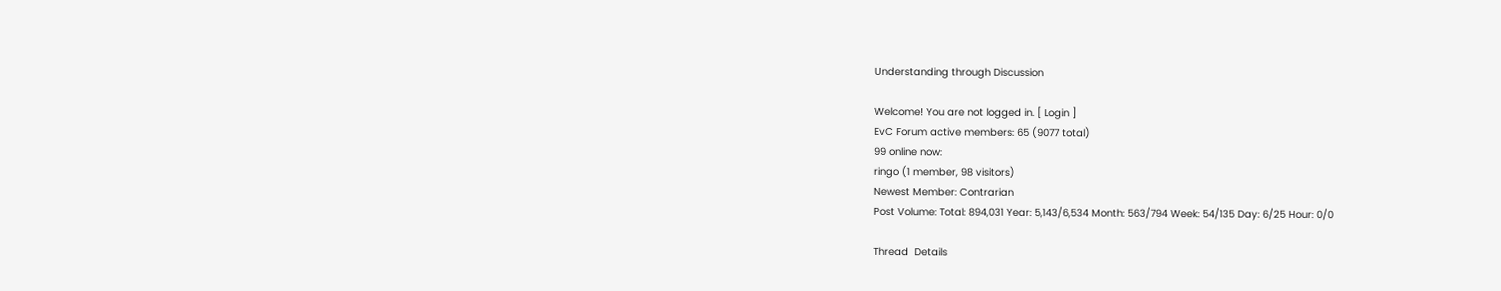Understanding through Discussion

Welcome! You are not logged in. [ Login ]
EvC Forum active members: 65 (9077 total)
99 online now:
ringo (1 member, 98 visitors)
Newest Member: Contrarian
Post Volume: Total: 894,031 Year: 5,143/6,534 Month: 563/794 Week: 54/135 Day: 6/25 Hour: 0/0

Thread  Details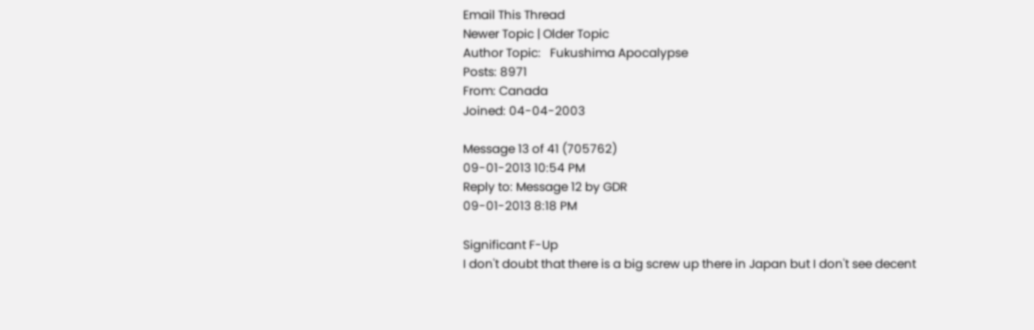Email This Thread
Newer Topic | Older Topic
Author Topic:   Fukushima Apocalypse
Posts: 8971
From: Canada
Joined: 04-04-2003

Message 13 of 41 (705762)
09-01-2013 10:54 PM
Reply to: Message 12 by GDR
09-01-2013 8:18 PM

Significant F-Up
I don't doubt that there is a big screw up there in Japan but I don't see decent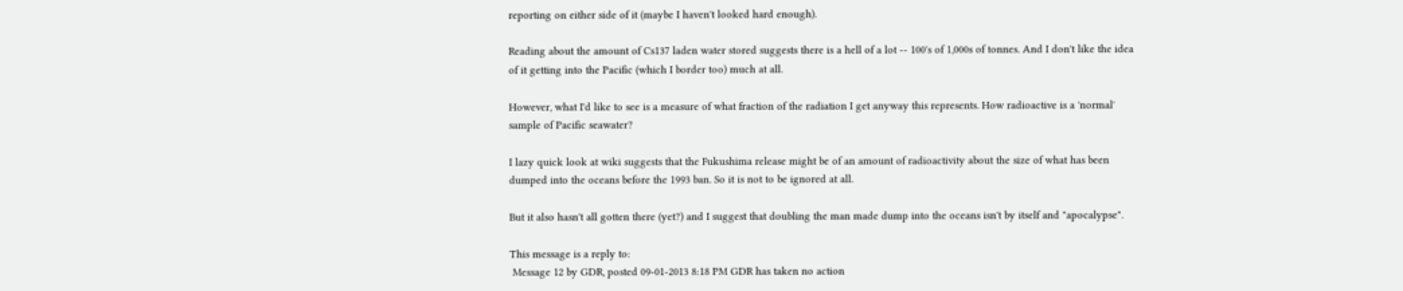reporting on either side of it (maybe I haven't looked hard enough).

Reading about the amount of Cs137 laden water stored suggests there is a hell of a lot -- 100's of 1,000s of tonnes. And I don't like the idea of it getting into the Pacific (which I border too) much at all.

However, what I'd like to see is a measure of what fraction of the radiation I get anyway this represents. How radioactive is a 'normal' sample of Pacific seawater?

I lazy quick look at wiki suggests that the Fukushima release might be of an amount of radioactivity about the size of what has been dumped into the oceans before the 1993 ban. So it is not to be ignored at all.

But it also hasn't all gotten there (yet?) and I suggest that doubling the man made dump into the oceans isn't by itself and "apocalypse".

This message is a reply to:
 Message 12 by GDR, posted 09-01-2013 8:18 PM GDR has taken no action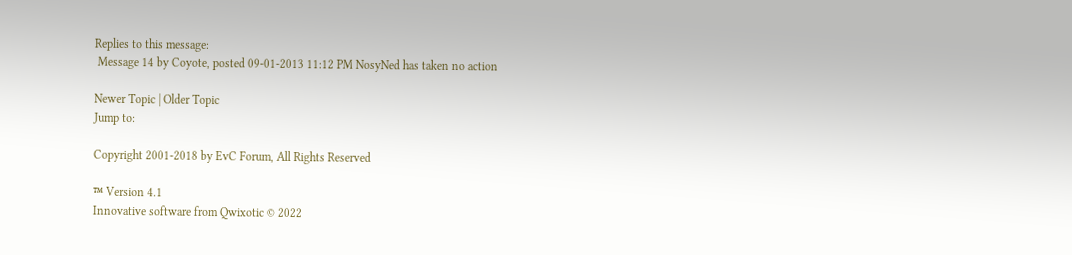Replies to this message:
 Message 14 by Coyote, posted 09-01-2013 11:12 PM NosyNed has taken no action

Newer Topic | Older Topic
Jump to:

Copyright 2001-2018 by EvC Forum, All Rights Reserved

™ Version 4.1
Innovative software from Qwixotic © 2022